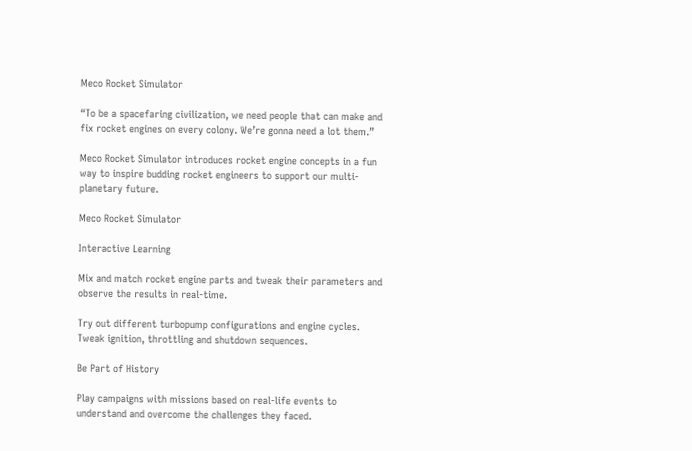Meco Rocket Simulator

“To be a spacefaring civilization, we need people that can make and fix rocket engines on every colony. We’re gonna need a lot them.”

Meco Rocket Simulator introduces rocket engine concepts in a fun way to inspire budding rocket engineers to support our multi-planetary future.

Meco Rocket Simulator

Interactive Learning

Mix and match rocket engine parts and tweak their parameters and observe the results in real-time.

Try out different turbopump configurations and engine cycles. Tweak ignition, throttling and shutdown sequences.

Be Part of History

Play campaigns with missions based on real-life events to understand and overcome the challenges they faced.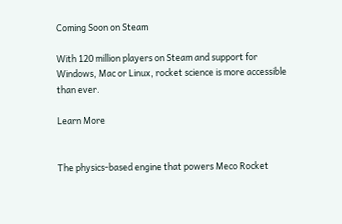Coming Soon on Steam

With 120 million players on Steam and support for Windows, Mac or Linux, rocket science is more accessible than ever.

Learn More


The physics-based engine that powers Meco Rocket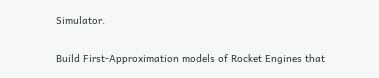Simulator.

Build First-Approximation models of Rocket Engines that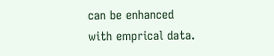can be enhanced with emprical data.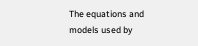The equations and models used by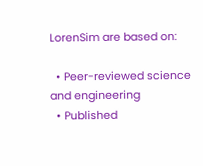LorenSim are based on:

  • Peer-reviewed science and engineering
  • Published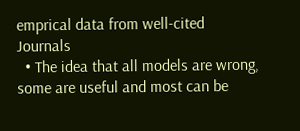emprical data from well-cited Journals
  • The idea that all models are wrong, some are useful and most can be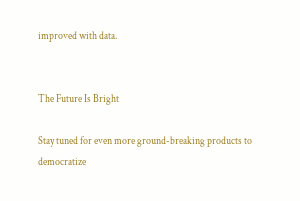improved with data.


The Future Is Bright

Stay tuned for even more ground-breaking products to democratize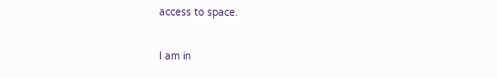access to space.

I am in